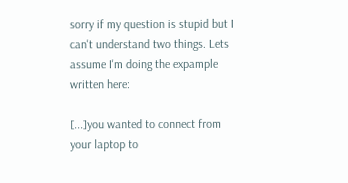sorry if my question is stupid but I can't understand two things. Lets assume I'm doing the expample written here:

[...]you wanted to connect from your laptop to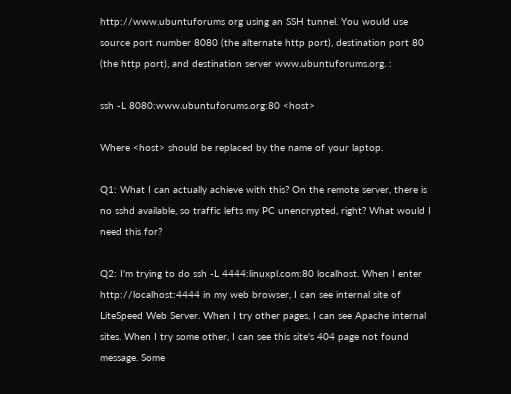http://www.ubuntuforums org using an SSH tunnel. You would use source port number 8080 (the alternate http port), destination port 80 (the http port), and destination server www.ubuntuforums.org. :

ssh -L 8080:www.ubuntuforums.org:80 <host>

Where <host> should be replaced by the name of your laptop.

Q1: What I can actually achieve with this? On the remote server, there is no sshd available, so traffic lefts my PC unencrypted, right? What would I need this for?

Q2: I'm trying to do ssh -L 4444:linuxpl.com:80 localhost. When I enter http://localhost:4444 in my web browser, I can see internal site of LiteSpeed Web Server. When I try other pages, I can see Apache internal sites. When I try some other, I can see this site's 404 page not found message. Some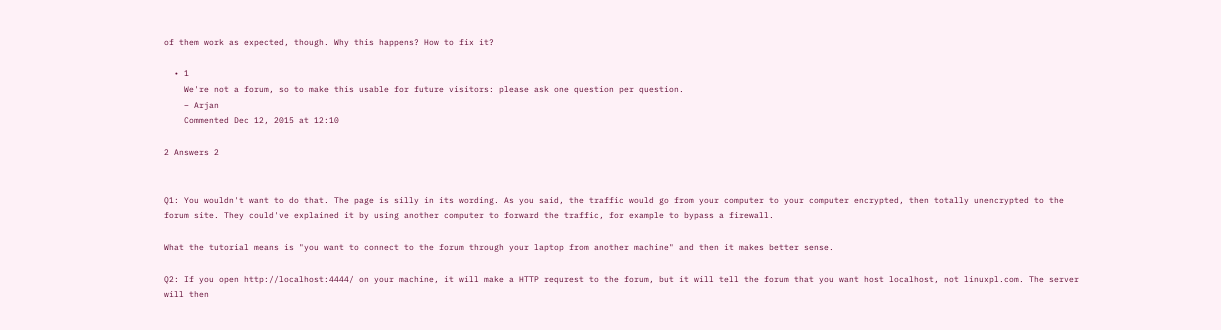of them work as expected, though. Why this happens? How to fix it?

  • 1
    We're not a forum, so to make this usable for future visitors: please ask one question per question.
    – Arjan
    Commented Dec 12, 2015 at 12:10

2 Answers 2


Q1: You wouldn't want to do that. The page is silly in its wording. As you said, the traffic would go from your computer to your computer encrypted, then totally unencrypted to the forum site. They could've explained it by using another computer to forward the traffic, for example to bypass a firewall.

What the tutorial means is "you want to connect to the forum through your laptop from another machine" and then it makes better sense.

Q2: If you open http://localhost:4444/ on your machine, it will make a HTTP requrest to the forum, but it will tell the forum that you want host localhost, not linuxpl.com. The server will then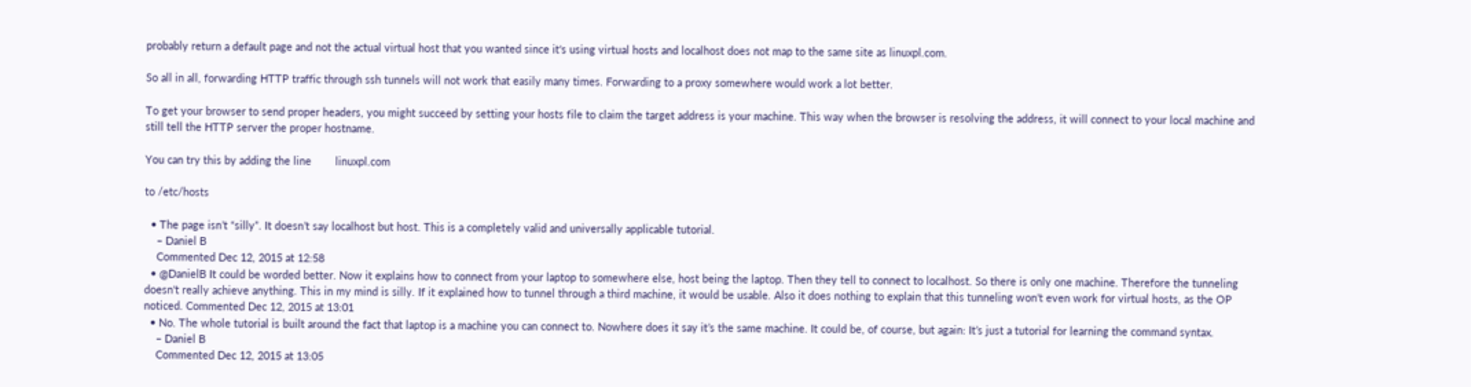probably return a default page and not the actual virtual host that you wanted since it's using virtual hosts and localhost does not map to the same site as linuxpl.com.

So all in all, forwarding HTTP traffic through ssh tunnels will not work that easily many times. Forwarding to a proxy somewhere would work a lot better.

To get your browser to send proper headers, you might succeed by setting your hosts file to claim the target address is your machine. This way when the browser is resolving the address, it will connect to your local machine and still tell the HTTP server the proper hostname.

You can try this by adding the line        linuxpl.com

to /etc/hosts

  • The page isn’t “silly”. It doesn’t say localhost but host. This is a completely valid and universally applicable tutorial.
    – Daniel B
    Commented Dec 12, 2015 at 12:58
  • @DanielB It could be worded better. Now it explains how to connect from your laptop to somewhere else, host being the laptop. Then they tell to connect to localhost. So there is only one machine. Therefore the tunneling doesn't really achieve anything. This in my mind is silly. If it explained how to tunnel through a third machine, it would be usable. Also it does nothing to explain that this tunneling won't even work for virtual hosts, as the OP noticed. Commented Dec 12, 2015 at 13:01
  • No. The whole tutorial is built around the fact that laptop is a machine you can connect to. Nowhere does it say it’s the same machine. It could be, of course, but again: It’s just a tutorial for learning the command syntax.
    – Daniel B
    Commented Dec 12, 2015 at 13:05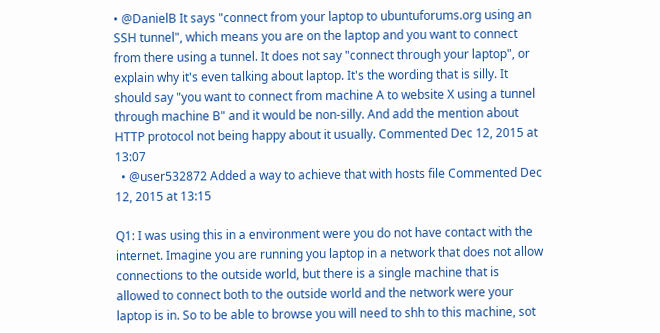• @DanielB It says "connect from your laptop to ubuntuforums.org using an SSH tunnel", which means you are on the laptop and you want to connect from there using a tunnel. It does not say "connect through your laptop", or explain why it's even talking about laptop. It's the wording that is silly. It should say "you want to connect from machine A to website X using a tunnel through machine B" and it would be non-silly. And add the mention about HTTP protocol not being happy about it usually. Commented Dec 12, 2015 at 13:07
  • @user532872 Added a way to achieve that with hosts file Commented Dec 12, 2015 at 13:15

Q1: I was using this in a environment were you do not have contact with the internet. Imagine you are running you laptop in a network that does not allow connections to the outside world, but there is a single machine that is allowed to connect both to the outside world and the network were your laptop is in. So to be able to browse you will need to shh to this machine, sot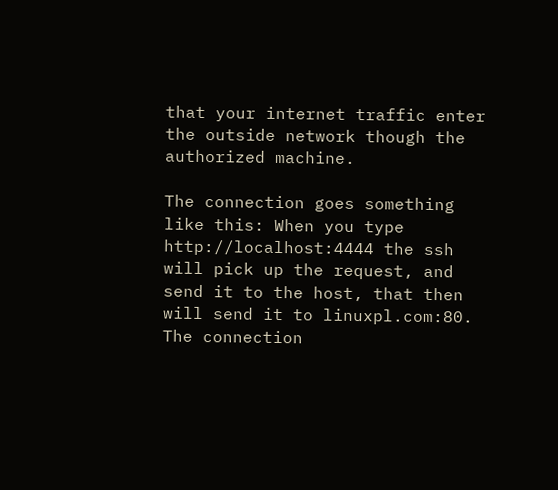that your internet traffic enter the outside network though the authorized machine.

The connection goes something like this: When you type http://localhost:4444 the ssh will pick up the request, and send it to the host, that then will send it to linuxpl.com:80. The connection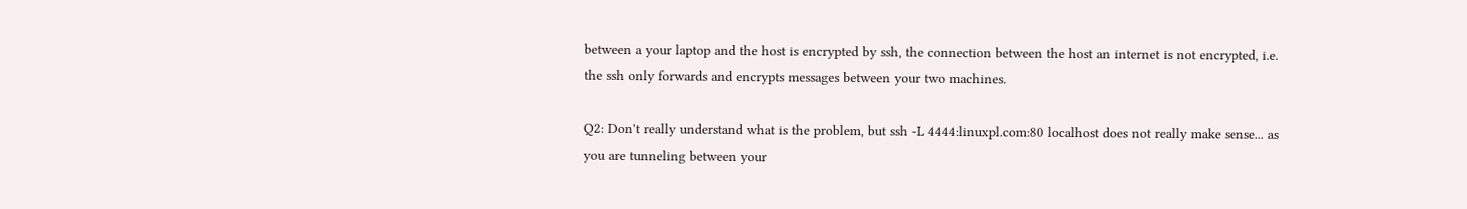between a your laptop and the host is encrypted by ssh, the connection between the host an internet is not encrypted, i.e. the ssh only forwards and encrypts messages between your two machines.

Q2: Don't really understand what is the problem, but ssh -L 4444:linuxpl.com:80 localhost does not really make sense... as you are tunneling between your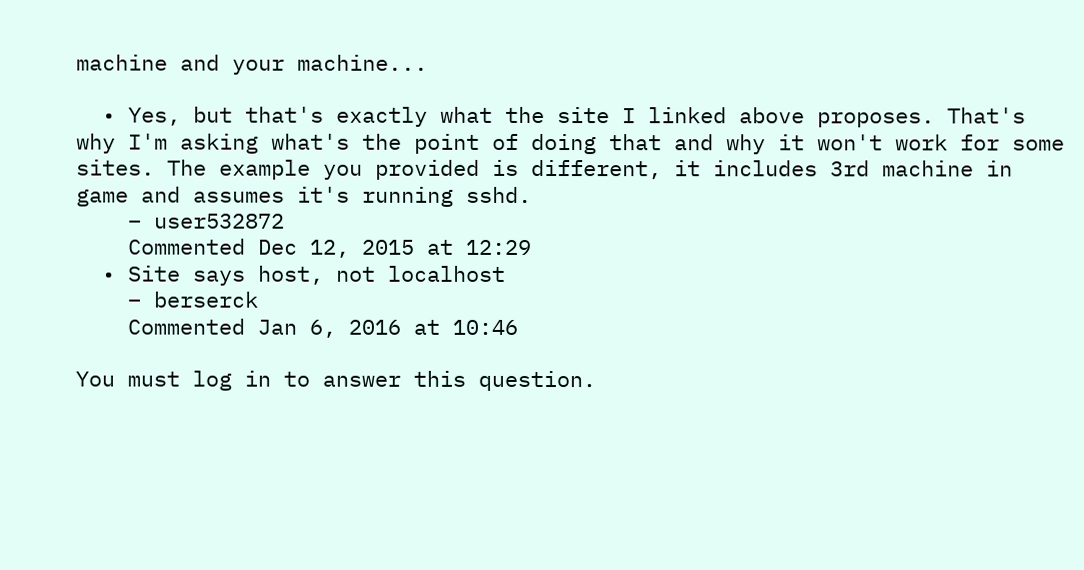machine and your machine...

  • Yes, but that's exactly what the site I linked above proposes. That's why I'm asking what's the point of doing that and why it won't work for some sites. The example you provided is different, it includes 3rd machine in game and assumes it's running sshd.
    – user532872
    Commented Dec 12, 2015 at 12:29
  • Site says host, not localhost
    – berserck
    Commented Jan 6, 2016 at 10:46

You must log in to answer this question.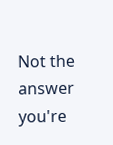Not the answer you're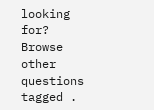looking for? Browse other questions tagged .